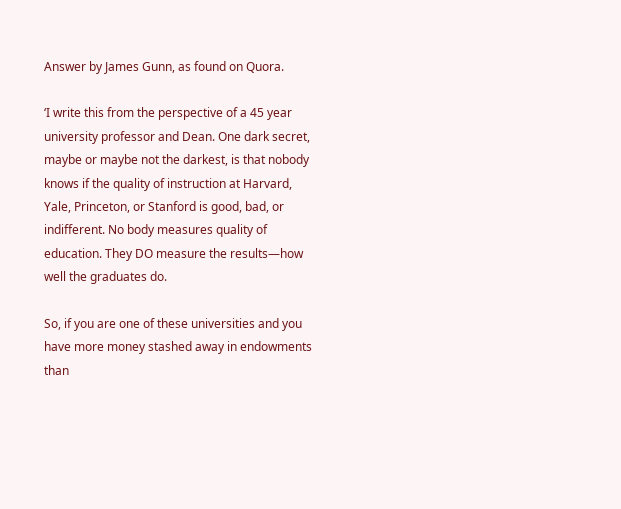Answer by James Gunn, as found on Quora.

‘I write this from the perspective of a 45 year university professor and Dean. One dark secret, maybe or maybe not the darkest, is that nobody knows if the quality of instruction at Harvard, Yale, Princeton, or Stanford is good, bad, or indifferent. No body measures quality of education. They DO measure the results—how well the graduates do.

So, if you are one of these universities and you have more money stashed away in endowments than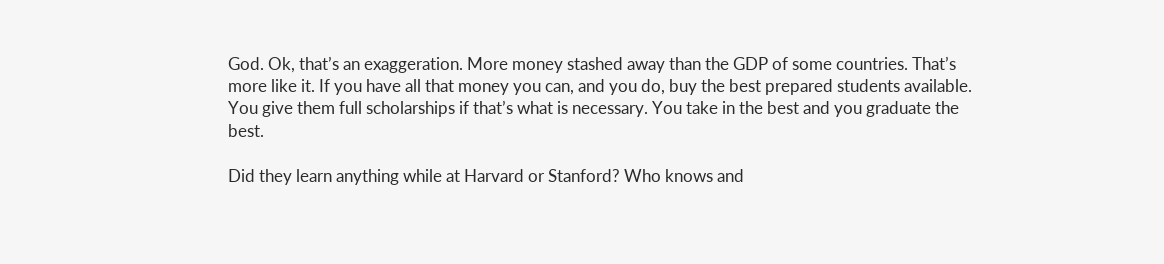God. Ok, that’s an exaggeration. More money stashed away than the GDP of some countries. That’s more like it. If you have all that money you can, and you do, buy the best prepared students available. You give them full scholarships if that’s what is necessary. You take in the best and you graduate the best.

Did they learn anything while at Harvard or Stanford? Who knows and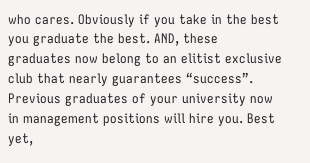who cares. Obviously if you take in the best you graduate the best. AND, these graduates now belong to an elitist exclusive club that nearly guarantees “success”. Previous graduates of your university now in management positions will hire you. Best yet,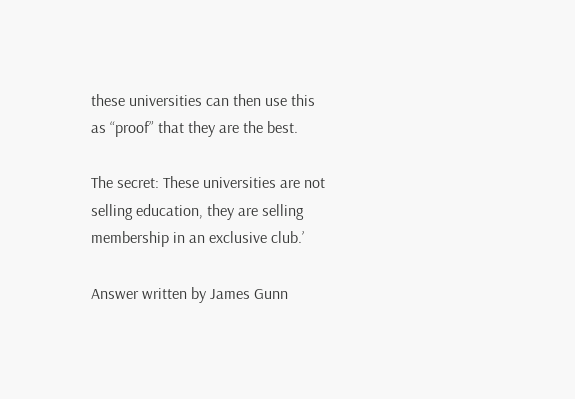these universities can then use this as “proof” that they are the best.

The secret: These universities are not selling education, they are selling membership in an exclusive club.’

Answer written by James Gunn